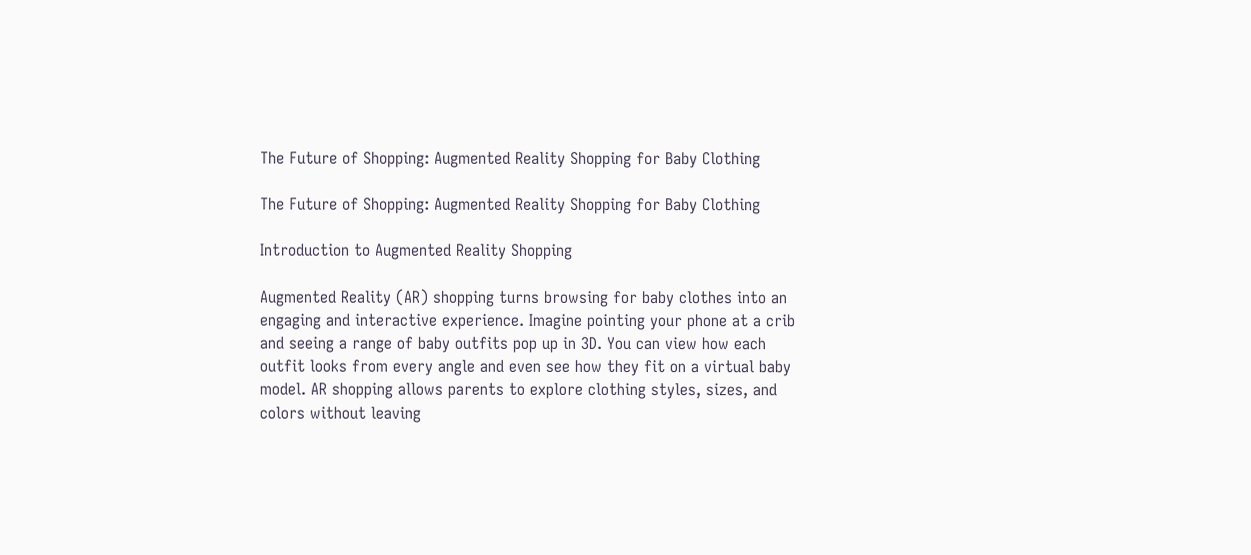The Future of Shopping: Augmented Reality Shopping for Baby Clothing

The Future of Shopping: Augmented Reality Shopping for Baby Clothing

Introduction to Augmented Reality Shopping

Augmented Reality (AR) shopping turns browsing for baby clothes into an engaging and interactive experience. Imagine pointing your phone at a crib and seeing a range of baby outfits pop up in 3D. You can view how each outfit looks from every angle and even see how they fit on a virtual baby model. AR shopping allows parents to explore clothing styles, sizes, and colors without leaving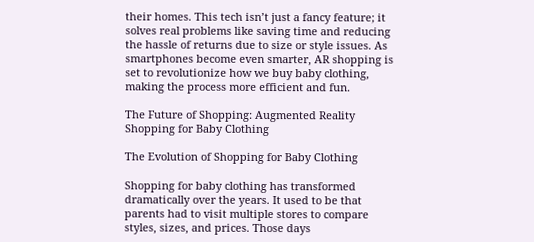their homes. This tech isn’t just a fancy feature; it solves real problems like saving time and reducing the hassle of returns due to size or style issues. As smartphones become even smarter, AR shopping is set to revolutionize how we buy baby clothing, making the process more efficient and fun.

The Future of Shopping: Augmented Reality Shopping for Baby Clothing

The Evolution of Shopping for Baby Clothing

Shopping for baby clothing has transformed dramatically over the years. It used to be that parents had to visit multiple stores to compare styles, sizes, and prices. Those days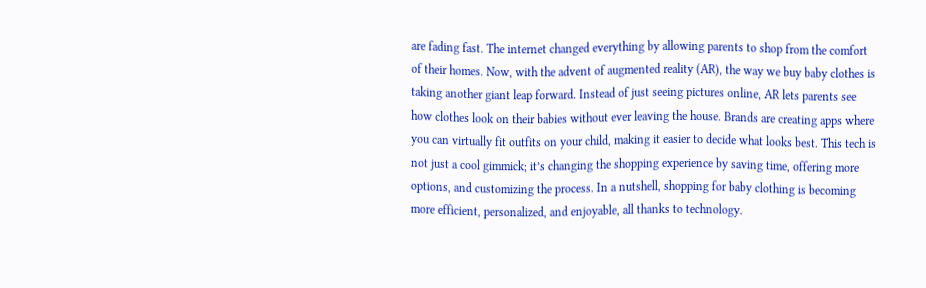are fading fast. The internet changed everything by allowing parents to shop from the comfort of their homes. Now, with the advent of augmented reality (AR), the way we buy baby clothes is taking another giant leap forward. Instead of just seeing pictures online, AR lets parents see how clothes look on their babies without ever leaving the house. Brands are creating apps where you can virtually fit outfits on your child, making it easier to decide what looks best. This tech is not just a cool gimmick; it’s changing the shopping experience by saving time, offering more options, and customizing the process. In a nutshell, shopping for baby clothing is becoming more efficient, personalized, and enjoyable, all thanks to technology.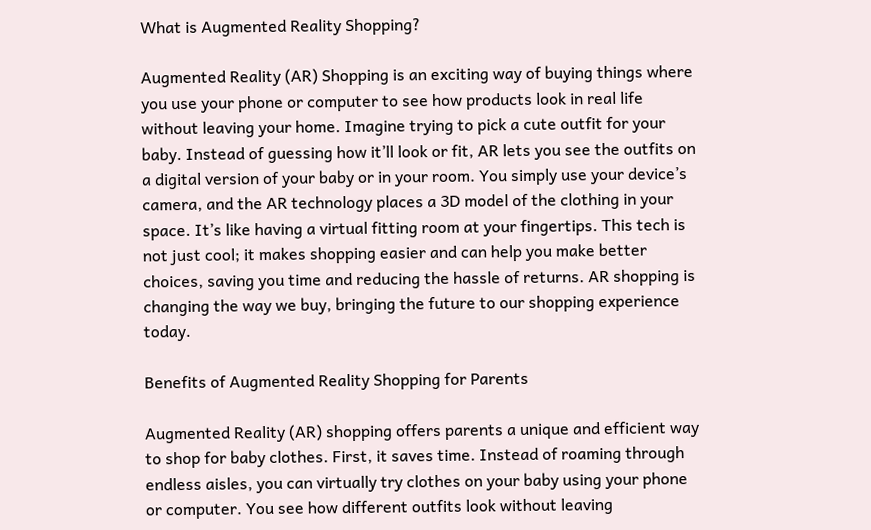What is Augmented Reality Shopping?

Augmented Reality (AR) Shopping is an exciting way of buying things where you use your phone or computer to see how products look in real life without leaving your home. Imagine trying to pick a cute outfit for your baby. Instead of guessing how it’ll look or fit, AR lets you see the outfits on a digital version of your baby or in your room. You simply use your device’s camera, and the AR technology places a 3D model of the clothing in your space. It’s like having a virtual fitting room at your fingertips. This tech is not just cool; it makes shopping easier and can help you make better choices, saving you time and reducing the hassle of returns. AR shopping is changing the way we buy, bringing the future to our shopping experience today.

Benefits of Augmented Reality Shopping for Parents

Augmented Reality (AR) shopping offers parents a unique and efficient way to shop for baby clothes. First, it saves time. Instead of roaming through endless aisles, you can virtually try clothes on your baby using your phone or computer. You see how different outfits look without leaving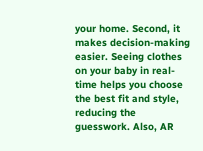your home. Second, it makes decision-making easier. Seeing clothes on your baby in real-time helps you choose the best fit and style, reducing the guesswork. Also, AR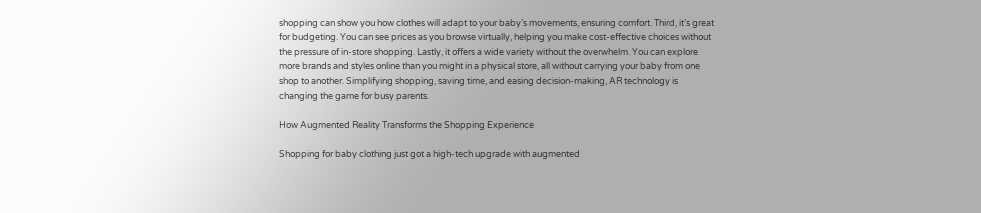shopping can show you how clothes will adapt to your baby’s movements, ensuring comfort. Third, it’s great for budgeting. You can see prices as you browse virtually, helping you make cost-effective choices without the pressure of in-store shopping. Lastly, it offers a wide variety without the overwhelm. You can explore more brands and styles online than you might in a physical store, all without carrying your baby from one shop to another. Simplifying shopping, saving time, and easing decision-making, AR technology is changing the game for busy parents.

How Augmented Reality Transforms the Shopping Experience

Shopping for baby clothing just got a high-tech upgrade with augmented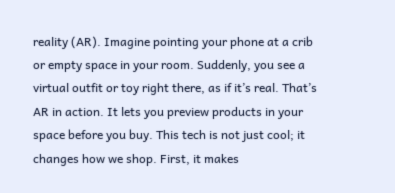reality (AR). Imagine pointing your phone at a crib or empty space in your room. Suddenly, you see a virtual outfit or toy right there, as if it’s real. That’s AR in action. It lets you preview products in your space before you buy. This tech is not just cool; it changes how we shop. First, it makes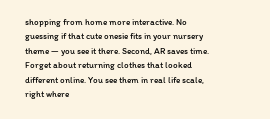shopping from home more interactive. No guessing if that cute onesie fits in your nursery theme — you see it there. Second, AR saves time. Forget about returning clothes that looked different online. You see them in real life scale, right where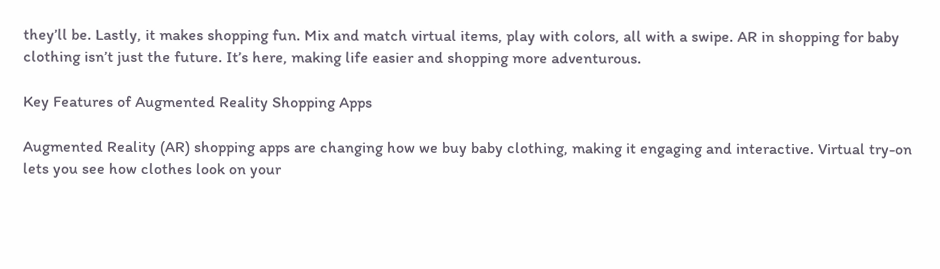they’ll be. Lastly, it makes shopping fun. Mix and match virtual items, play with colors, all with a swipe. AR in shopping for baby clothing isn’t just the future. It’s here, making life easier and shopping more adventurous.

Key Features of Augmented Reality Shopping Apps

Augmented Reality (AR) shopping apps are changing how we buy baby clothing, making it engaging and interactive. Virtual try-on lets you see how clothes look on your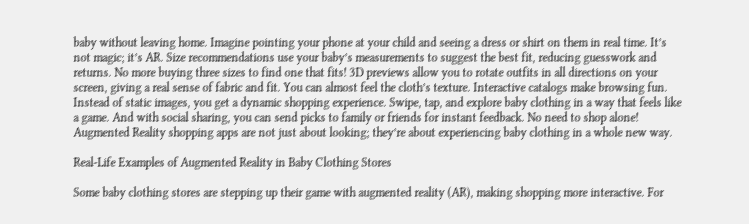baby without leaving home. Imagine pointing your phone at your child and seeing a dress or shirt on them in real time. It’s not magic; it’s AR. Size recommendations use your baby’s measurements to suggest the best fit, reducing guesswork and returns. No more buying three sizes to find one that fits! 3D previews allow you to rotate outfits in all directions on your screen, giving a real sense of fabric and fit. You can almost feel the cloth’s texture. Interactive catalogs make browsing fun. Instead of static images, you get a dynamic shopping experience. Swipe, tap, and explore baby clothing in a way that feels like a game. And with social sharing, you can send picks to family or friends for instant feedback. No need to shop alone! Augmented Reality shopping apps are not just about looking; they’re about experiencing baby clothing in a whole new way.

Real-Life Examples of Augmented Reality in Baby Clothing Stores

Some baby clothing stores are stepping up their game with augmented reality (AR), making shopping more interactive. For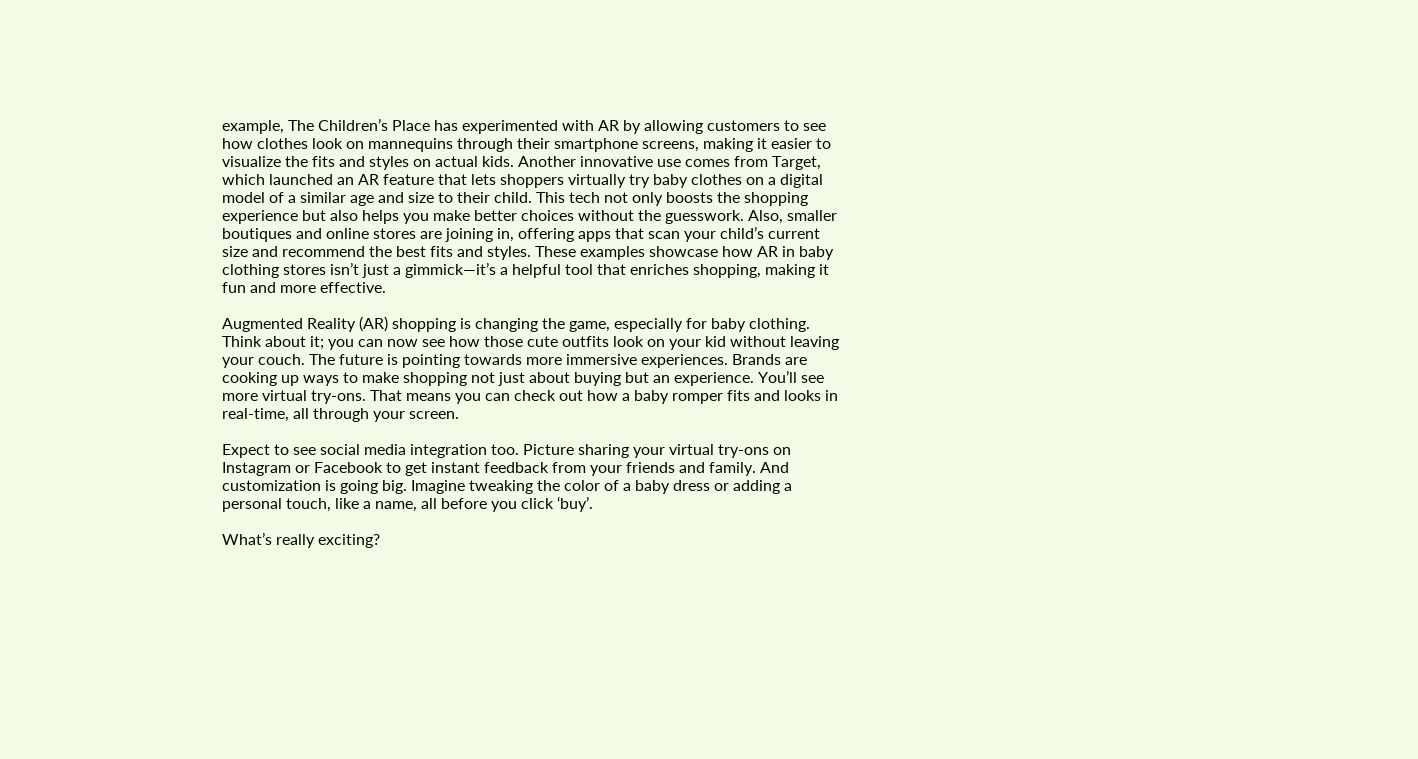example, The Children’s Place has experimented with AR by allowing customers to see how clothes look on mannequins through their smartphone screens, making it easier to visualize the fits and styles on actual kids. Another innovative use comes from Target, which launched an AR feature that lets shoppers virtually try baby clothes on a digital model of a similar age and size to their child. This tech not only boosts the shopping experience but also helps you make better choices without the guesswork. Also, smaller boutiques and online stores are joining in, offering apps that scan your child’s current size and recommend the best fits and styles. These examples showcase how AR in baby clothing stores isn’t just a gimmick—it’s a helpful tool that enriches shopping, making it fun and more effective.

Augmented Reality (AR) shopping is changing the game, especially for baby clothing. Think about it; you can now see how those cute outfits look on your kid without leaving your couch. The future is pointing towards more immersive experiences. Brands are cooking up ways to make shopping not just about buying but an experience. You’ll see more virtual try-ons. That means you can check out how a baby romper fits and looks in real-time, all through your screen.

Expect to see social media integration too. Picture sharing your virtual try-ons on Instagram or Facebook to get instant feedback from your friends and family. And customization is going big. Imagine tweaking the color of a baby dress or adding a personal touch, like a name, all before you click ‘buy’.

What’s really exciting?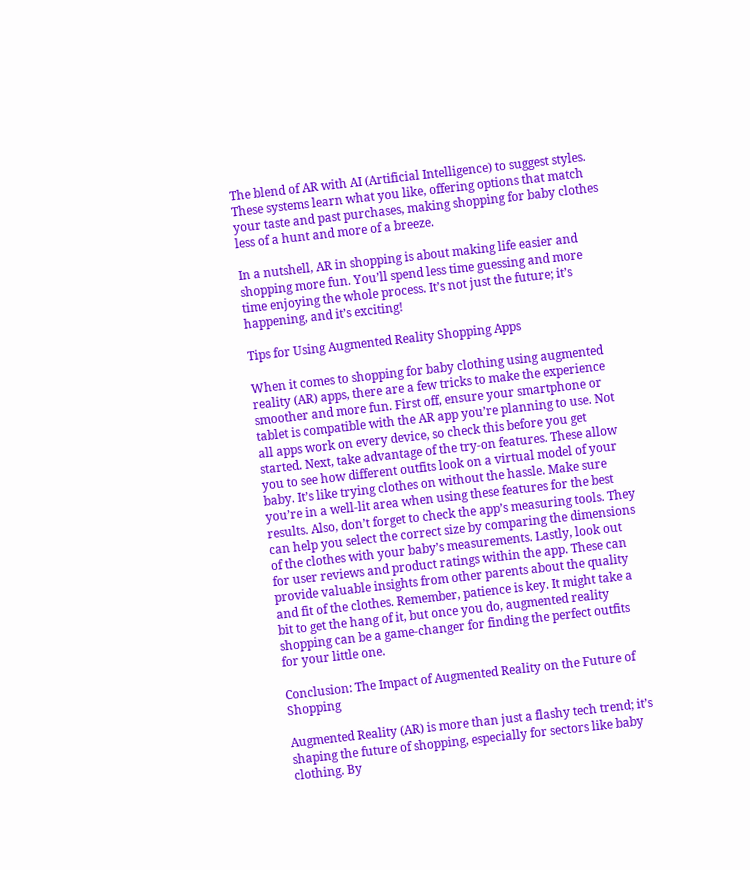The blend of AR with AI (Artificial Intelligence) to suggest styles. These systems learn what you like, offering options that match your taste and past purchases, making shopping for baby clothes less of a hunt and more of a breeze.

In a nutshell, AR in shopping is about making life easier and shopping more fun. You’ll spend less time guessing and more time enjoying the whole process. It’s not just the future; it’s happening, and it’s exciting!

Tips for Using Augmented Reality Shopping Apps

When it comes to shopping for baby clothing using augmented reality (AR) apps, there are a few tricks to make the experience smoother and more fun. First off, ensure your smartphone or tablet is compatible with the AR app you’re planning to use. Not all apps work on every device, so check this before you get started. Next, take advantage of the try-on features. These allow you to see how different outfits look on a virtual model of your baby. It’s like trying clothes on without the hassle. Make sure you’re in a well-lit area when using these features for the best results. Also, don’t forget to check the app’s measuring tools. They can help you select the correct size by comparing the dimensions of the clothes with your baby’s measurements. Lastly, look out for user reviews and product ratings within the app. These can provide valuable insights from other parents about the quality and fit of the clothes. Remember, patience is key. It might take a bit to get the hang of it, but once you do, augmented reality shopping can be a game-changer for finding the perfect outfits for your little one.

Conclusion: The Impact of Augmented Reality on the Future of Shopping

Augmented Reality (AR) is more than just a flashy tech trend; it’s shaping the future of shopping, especially for sectors like baby clothing. By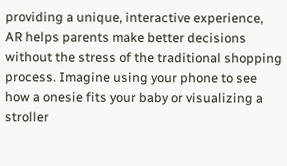providing a unique, interactive experience, AR helps parents make better decisions without the stress of the traditional shopping process. Imagine using your phone to see how a onesie fits your baby or visualizing a stroller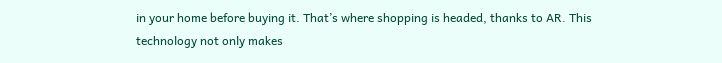in your home before buying it. That’s where shopping is headed, thanks to AR. This technology not only makes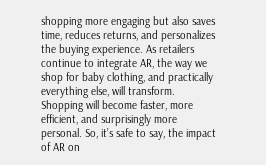shopping more engaging but also saves time, reduces returns, and personalizes the buying experience. As retailers continue to integrate AR, the way we shop for baby clothing, and practically everything else, will transform. Shopping will become faster, more efficient, and surprisingly more personal. So, it’s safe to say, the impact of AR on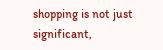shopping is not just significant,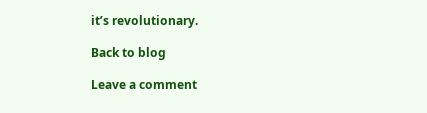it’s revolutionary.

Back to blog

Leave a comment